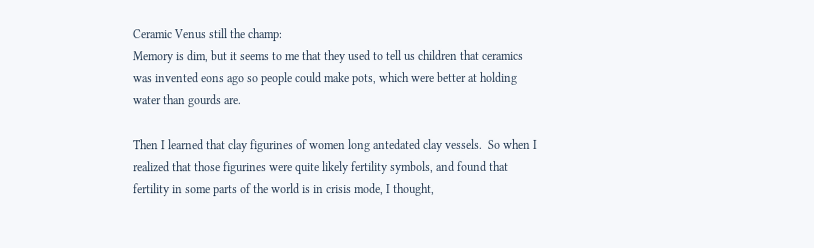Ceramic Venus still the champ:
Memory is dim, but it seems to me that they used to tell us children that ceramics was invented eons ago so people could make pots, which were better at holding water than gourds are.

Then I learned that clay figurines of women long antedated clay vessels.  So when I realized that those figurines were quite likely fertility symbols, and found that fertility in some parts of the world is in crisis mode, I thought,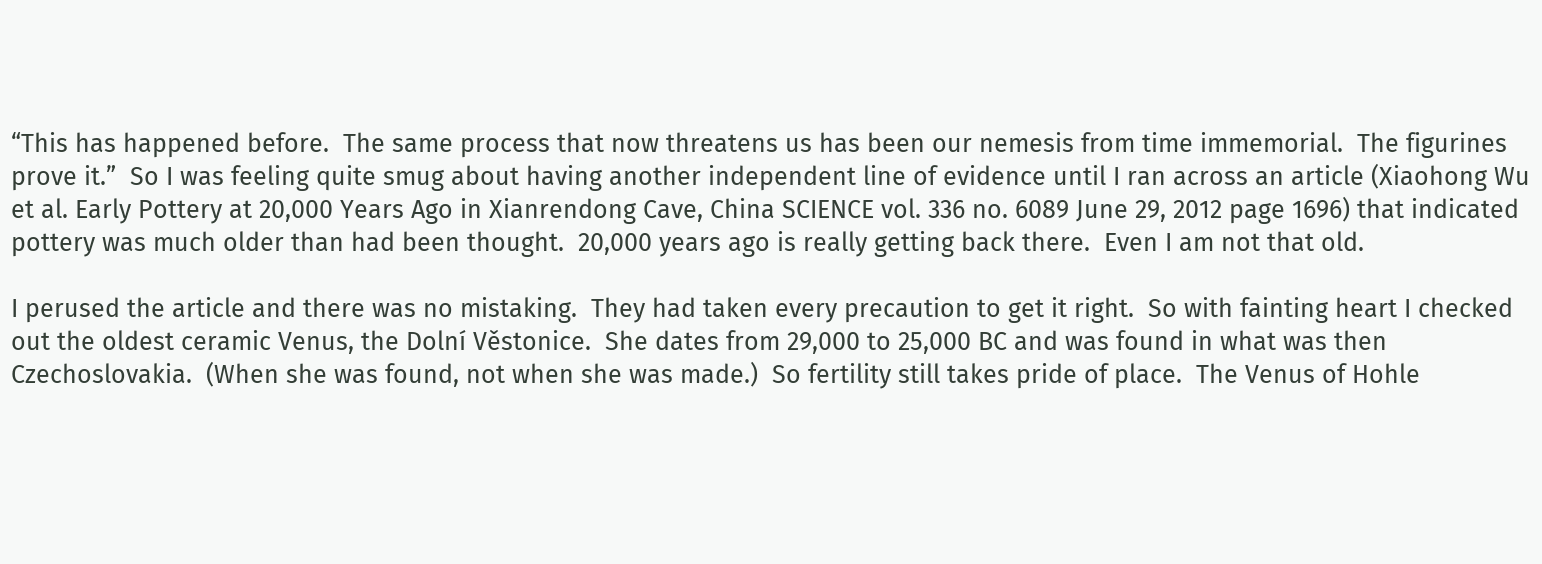“This has happened before.  The same process that now threatens us has been our nemesis from time immemorial.  The figurines prove it.”  So I was feeling quite smug about having another independent line of evidence until I ran across an article (Xiaohong Wu et al. Early Pottery at 20,000 Years Ago in Xianrendong Cave, China SCIENCE vol. 336 no. 6089 June 29, 2012 page 1696) that indicated pottery was much older than had been thought.  20,000 years ago is really getting back there.  Even I am not that old.

I perused the article and there was no mistaking.  They had taken every precaution to get it right.  So with fainting heart I checked out the oldest ceramic Venus, the Dolní Věstonice.  She dates from 29,000 to 25,000 BC and was found in what was then Czechoslovakia.  (When she was found, not when she was made.)  So fertility still takes pride of place.  The Venus of Hohle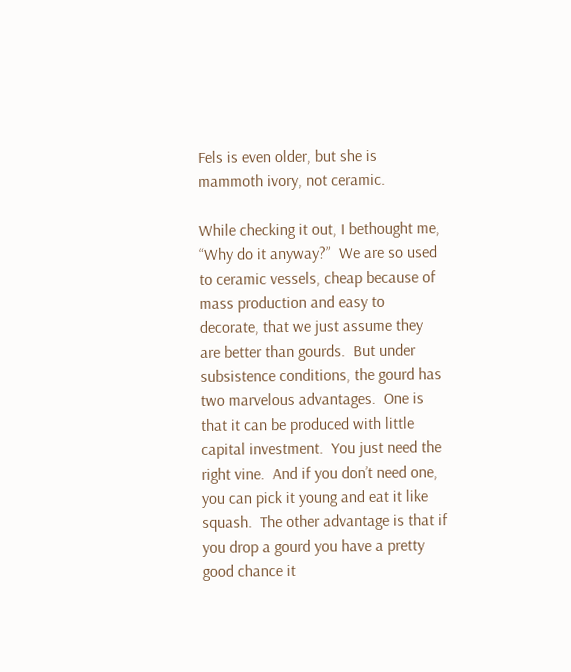Fels is even older, but she is mammoth ivory, not ceramic.

While checking it out, I bethought me, “Why do it anyway?”  We are so used to ceramic vessels, cheap because of mass production and easy to decorate, that we just assume they are better than gourds.  But under subsistence conditions, the gourd has two marvelous advantages.  One is that it can be produced with little capital investment.  You just need the right vine.  And if you don’t need one, you can pick it young and eat it like squash.  The other advantage is that if you drop a gourd you have a pretty good chance it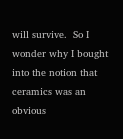will survive.  So I wonder why I bought into the notion that ceramics was an obvious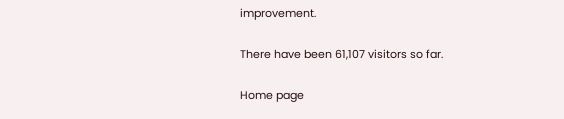improvement.

There have been 61,107 visitors so far.

Home page